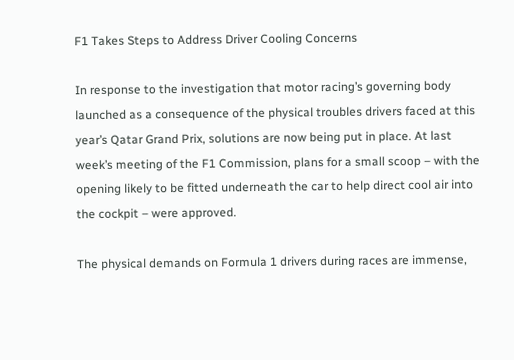F1 Takes Steps to Address Driver Cooling Concerns

In response to the investigation that motor racing’s governing body launched as a consequence of the physical troubles drivers faced at this year’s Qatar Grand Prix, solutions are now being put in place. At last week’s meeting of the F1 Commission, plans for a small scoop – with the opening likely to be fitted underneath the car to help direct cool air into the cockpit – were approved.

The physical demands on Formula 1 drivers during races are immense,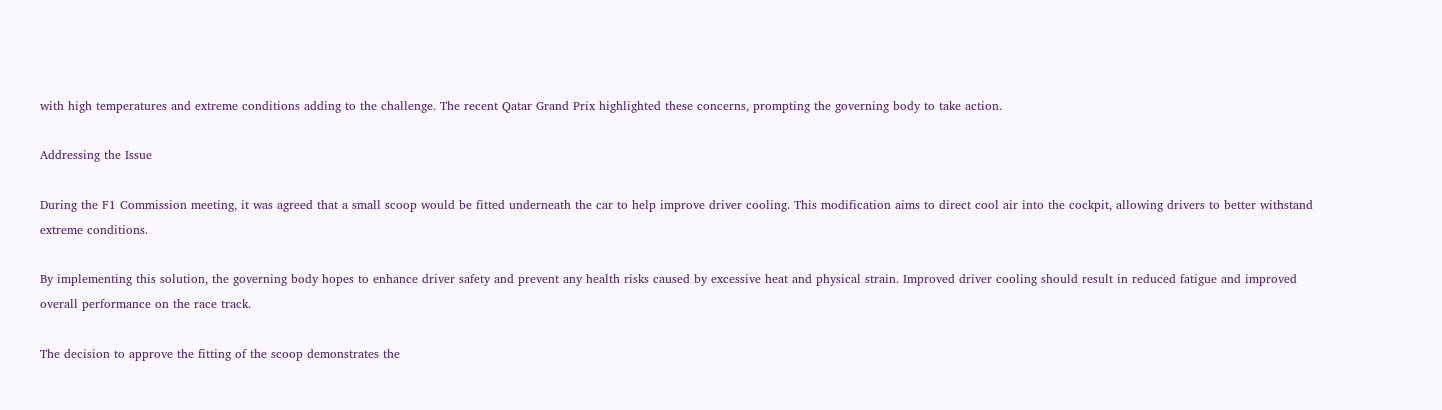with high temperatures and extreme conditions adding to the challenge. The recent Qatar Grand Prix highlighted these concerns, prompting the governing body to take action.

Addressing the Issue

During the F1 Commission meeting, it was agreed that a small scoop would be fitted underneath the car to help improve driver cooling. This modification aims to direct cool air into the cockpit, allowing drivers to better withstand extreme conditions.

By implementing this solution, the governing body hopes to enhance driver safety and prevent any health risks caused by excessive heat and physical strain. Improved driver cooling should result in reduced fatigue and improved overall performance on the race track.

The decision to approve the fitting of the scoop demonstrates the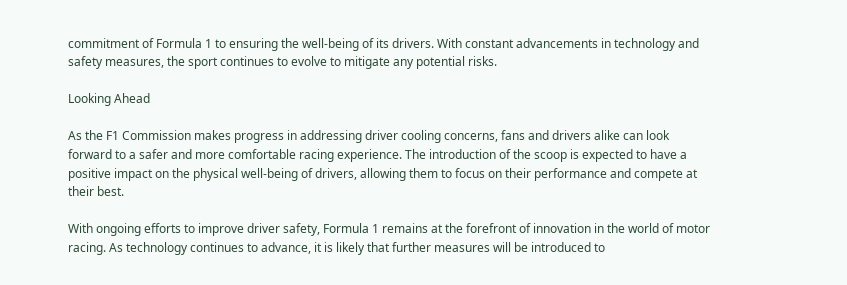commitment of Formula 1 to ensuring the well-being of its drivers. With constant advancements in technology and safety measures, the sport continues to evolve to mitigate any potential risks.

Looking Ahead

As the F1 Commission makes progress in addressing driver cooling concerns, fans and drivers alike can look forward to a safer and more comfortable racing experience. The introduction of the scoop is expected to have a positive impact on the physical well-being of drivers, allowing them to focus on their performance and compete at their best.

With ongoing efforts to improve driver safety, Formula 1 remains at the forefront of innovation in the world of motor racing. As technology continues to advance, it is likely that further measures will be introduced to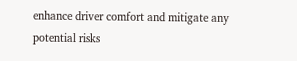enhance driver comfort and mitigate any potential risks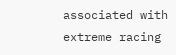associated with extreme racing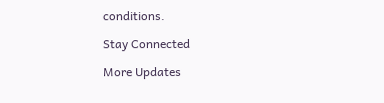conditions.

Stay Connected

More Updates